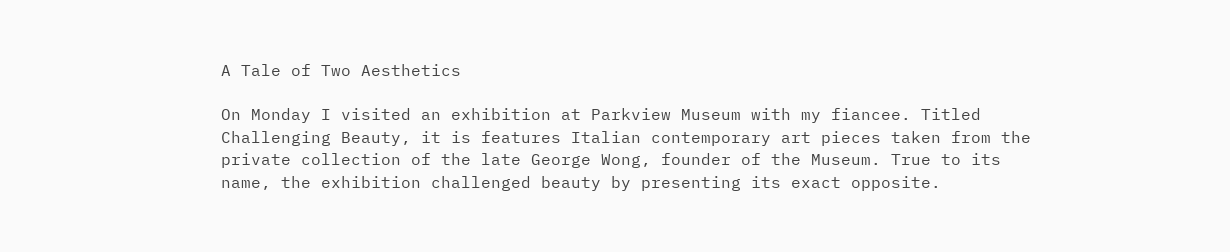A Tale of Two Aesthetics

On Monday I visited an exhibition at Parkview Museum with my fiancee. Titled Challenging Beauty, it is features Italian contemporary art pieces taken from the private collection of the late George Wong, founder of the Museum. True to its name, the exhibition challenged beauty by presenting its exact opposite.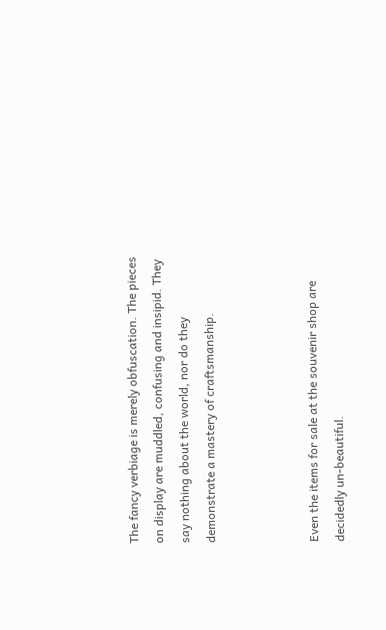The fancy verbiage is merely obfuscation. The pieces on display are muddled, confusing and insipid. They say nothing about the world, nor do they demonstrate a mastery of craftsmanship.



Even the items for sale at the souvenir shop are decidedly un-beautiful.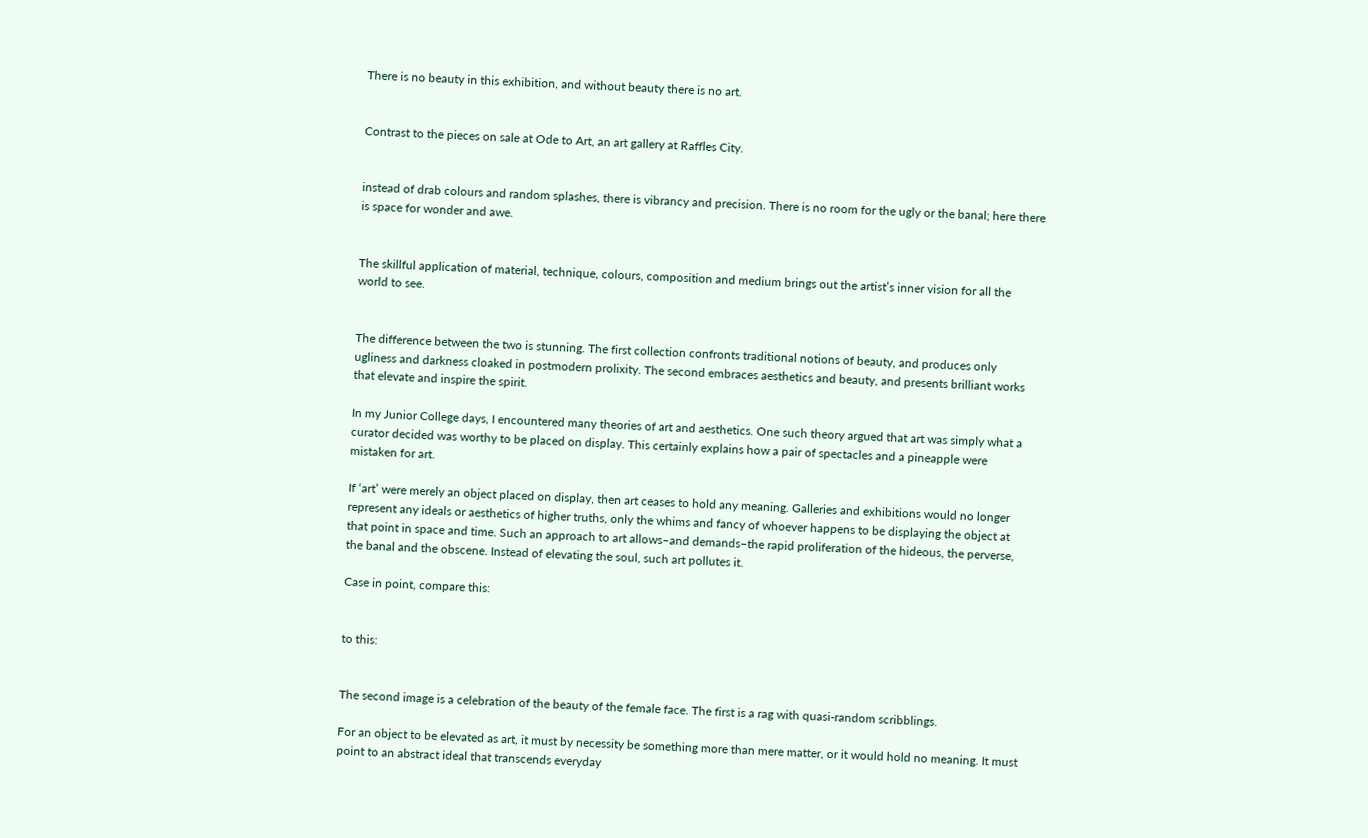There is no beauty in this exhibition, and without beauty there is no art.


Contrast to the pieces on sale at Ode to Art, an art gallery at Raffles City.


instead of drab colours and random splashes, there is vibrancy and precision. There is no room for the ugly or the banal; here there is space for wonder and awe.


The skillful application of material, technique, colours, composition and medium brings out the artist’s inner vision for all the world to see.


The difference between the two is stunning. The first collection confronts traditional notions of beauty, and produces only ugliness and darkness cloaked in postmodern prolixity. The second embraces aesthetics and beauty, and presents brilliant works that elevate and inspire the spirit.

In my Junior College days, I encountered many theories of art and aesthetics. One such theory argued that art was simply what a curator decided was worthy to be placed on display. This certainly explains how a pair of spectacles and a pineapple were mistaken for art.

If ‘art’ were merely an object placed on display, then art ceases to hold any meaning. Galleries and exhibitions would no longer represent any ideals or aesthetics of higher truths, only the whims and fancy of whoever happens to be displaying the object at that point in space and time. Such an approach to art allows–and demands–the rapid proliferation of the hideous, the perverse, the banal and the obscene. Instead of elevating the soul, such art pollutes it.

Case in point, compare this:


to this:


The second image is a celebration of the beauty of the female face. The first is a rag with quasi-random scribblings.

For an object to be elevated as art, it must by necessity be something more than mere matter, or it would hold no meaning. It must point to an abstract ideal that transcends everyday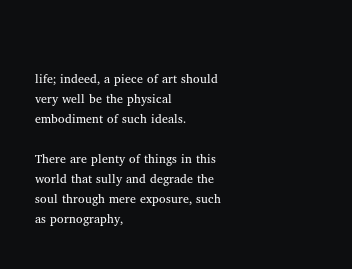life; indeed, a piece of art should very well be the physical embodiment of such ideals.

There are plenty of things in this world that sully and degrade the soul through mere exposure, such as pornography,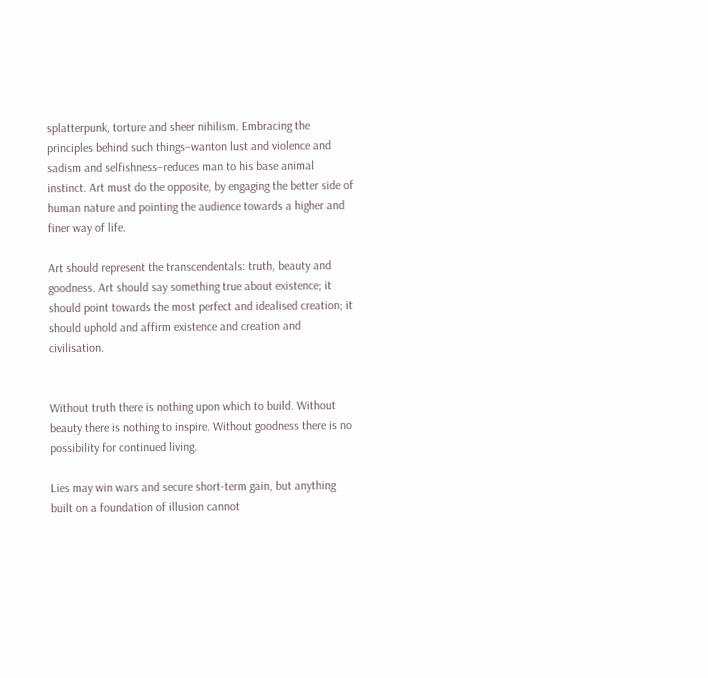splatterpunk, torture and sheer nihilism. Embracing the principles behind such things–wanton lust and violence and sadism and selfishness–reduces man to his base animal instinct. Art must do the opposite, by engaging the better side of human nature and pointing the audience towards a higher and finer way of life.

Art should represent the transcendentals: truth, beauty and goodness. Art should say something true about existence; it should point towards the most perfect and idealised creation; it should uphold and affirm existence and creation and civilisation.


Without truth there is nothing upon which to build. Without beauty there is nothing to inspire. Without goodness there is no possibility for continued living.

Lies may win wars and secure short-term gain, but anything built on a foundation of illusion cannot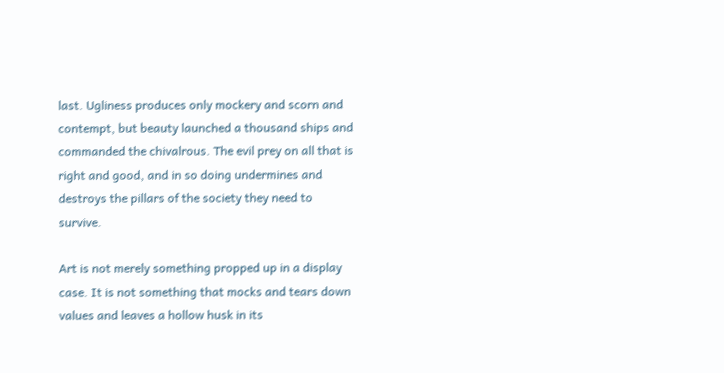last. Ugliness produces only mockery and scorn and contempt, but beauty launched a thousand ships and commanded the chivalrous. The evil prey on all that is right and good, and in so doing undermines and destroys the pillars of the society they need to survive.

Art is not merely something propped up in a display case. It is not something that mocks and tears down values and leaves a hollow husk in its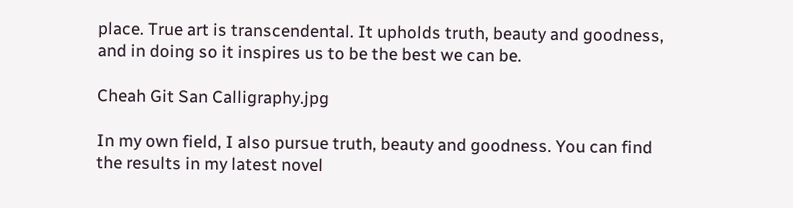place. True art is transcendental. It upholds truth, beauty and goodness, and in doing so it inspires us to be the best we can be.

Cheah Git San Calligraphy.jpg

In my own field, I also pursue truth, beauty and goodness. You can find the results in my latest novel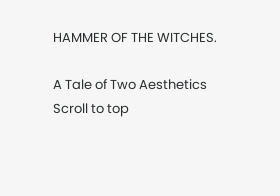HAMMER OF THE WITCHES.

A Tale of Two Aesthetics
Scroll to top